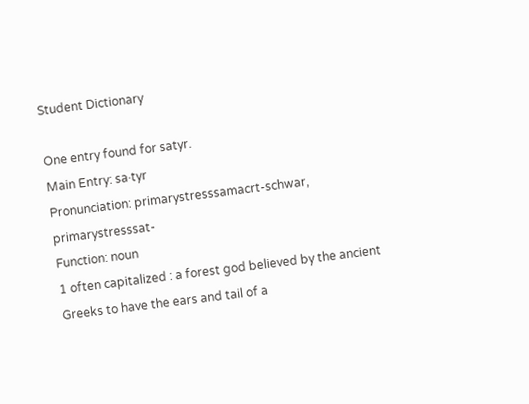Student Dictionary

One entry found for satyr.
Main Entry: sa·tyr
Pronunciation: primarystresssamacrt-schwar, primarystresssat-
Function: noun
1 often capitalized : a forest god believed by the ancient Greeks to have the ears and tail of a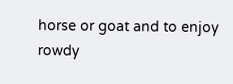horse or goat and to enjoy rowdy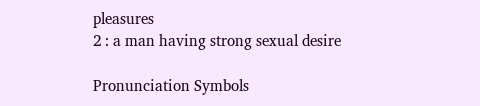pleasures
2 : a man having strong sexual desire

Pronunciation Symbols